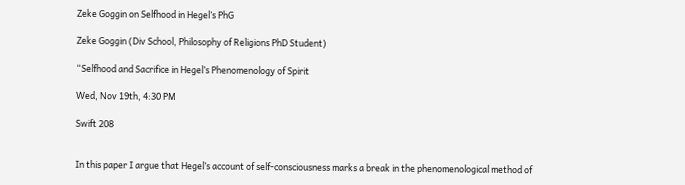Zeke Goggin on Selfhood in Hegel’s PhG

Zeke Goggin (Div School, Philosophy of Religions PhD Student)

“Selfhood and Sacrifice in Hegel’s Phenomenology of Spirit

Wed, Nov 19th, 4:30 PM

Swift 208


In this paper I argue that Hegel’s account of self-consciousness marks a break in the phenomenological method of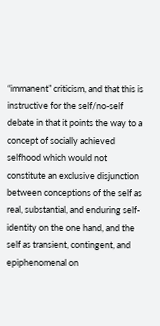“immanent” criticism, and that this is instructive for the self/no-self debate in that it points the way to a concept of socially achieved selfhood which would not constitute an exclusive disjunction between conceptions of the self as real, substantial, and enduring self-identity on the one hand, and the self as transient, contingent, and epiphenomenal on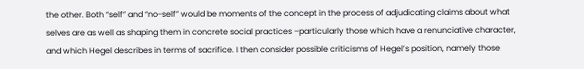the other. Both “self” and “no-self” would be moments of the concept in the process of adjudicating claims about what selves are as well as shaping them in concrete social practices –particularly those which have a renunciative character, and which Hegel describes in terms of sacrifice. I then consider possible criticisms of Hegel’s position, namely those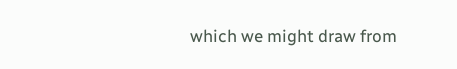which we might draw from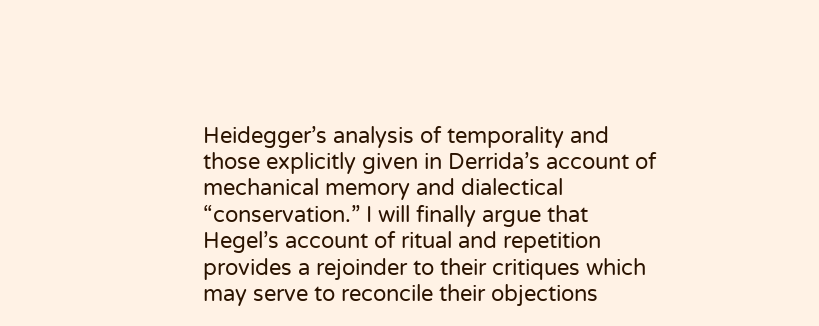Heidegger’s analysis of temporality and those explicitly given in Derrida’s account of mechanical memory and dialectical “conservation.” I will finally argue that Hegel’s account of ritual and repetition provides a rejoinder to their critiques which may serve to reconcile their objections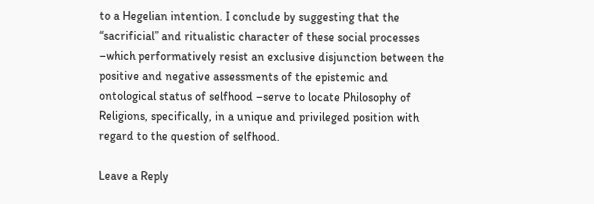to a Hegelian intention. I conclude by suggesting that the “sacrificial” and ritualistic character of these social processes –which performatively resist an exclusive disjunction between the positive and negative assessments of the epistemic and ontological status of selfhood –serve to locate Philosophy of Religions, specifically, in a unique and privileged position with regard to the question of selfhood.

Leave a Reply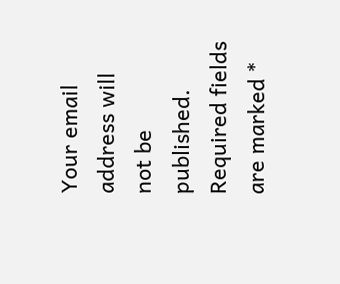Your email address will not be published. Required fields are marked *